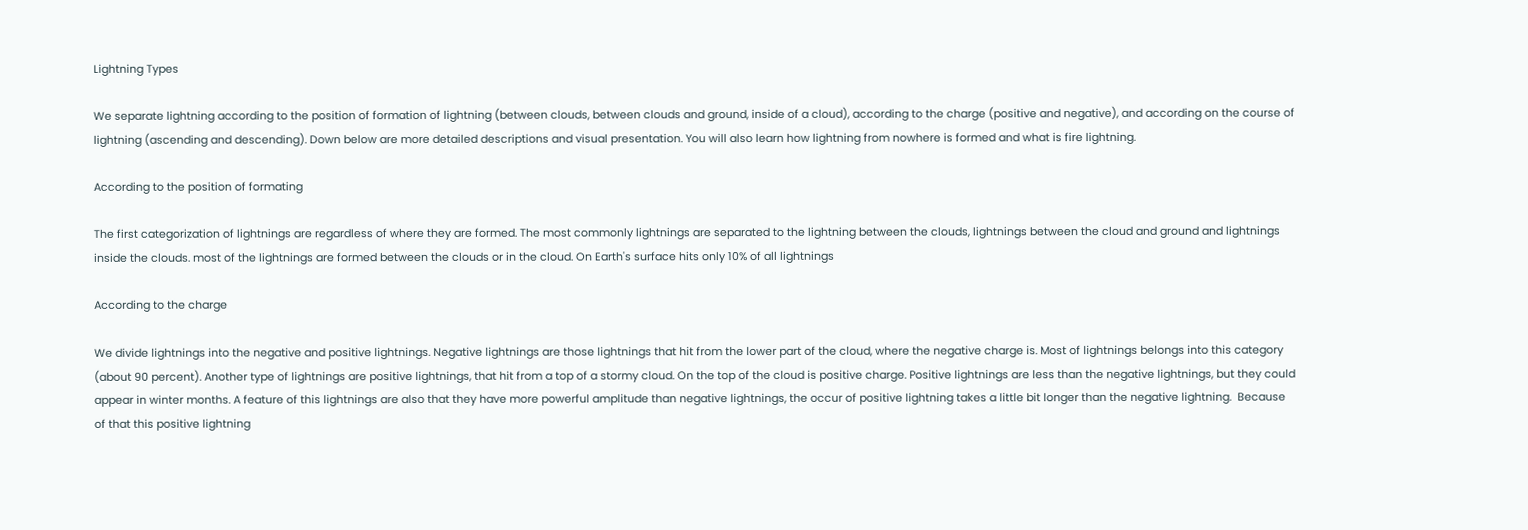Lightning Types

We separate lightning according to the position of formation of lightning (between clouds, between clouds and ground, inside of a cloud), according to the charge (positive and negative), and according on the course of lightning (ascending and descending). Down below are more detailed descriptions and visual presentation. You will also learn how lightning from nowhere is formed and what is fire lightning.

According to the position of formating

The first categorization of lightnings are regardless of where they are formed. The most commonly lightnings are separated to the lightning between the clouds, lightnings between the cloud and ground and lightnings inside the clouds. most of the lightnings are formed between the clouds or in the cloud. On Earth's surface hits only 10% of all lightnings

According to the charge

We divide lightnings into the negative and positive lightnings. Negative lightnings are those lightnings that hit from the lower part of the cloud, where the negative charge is. Most of lightnings belongs into this category (about 90 percent). Another type of lightnings are positive lightnings, that hit from a top of a stormy cloud. On the top of the cloud is positive charge. Positive lightnings are less than the negative lightnings, but they could appear in winter months. A feature of this lightnings are also that they have more powerful amplitude than negative lightnings, the occur of positive lightning takes a little bit longer than the negative lightning.  Because of that this positive lightning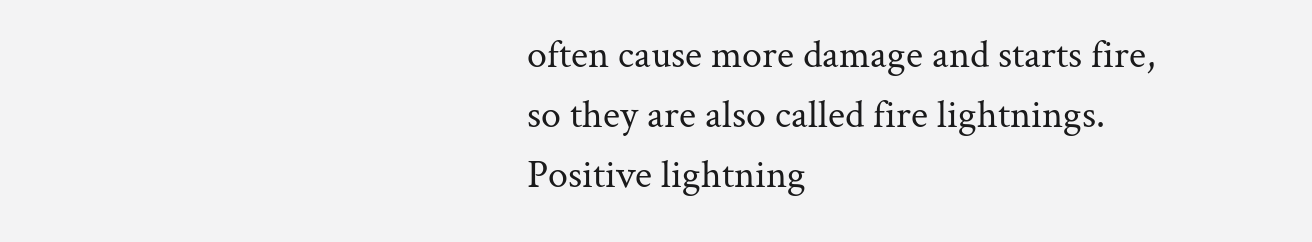often cause more damage and starts fire, so they are also called fire lightnings. Positive lightning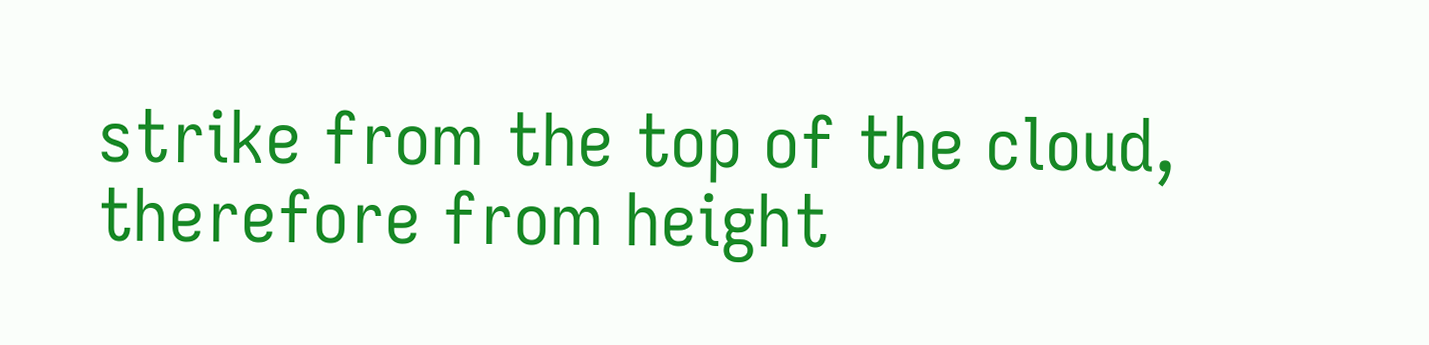strike from the top of the cloud, therefore from height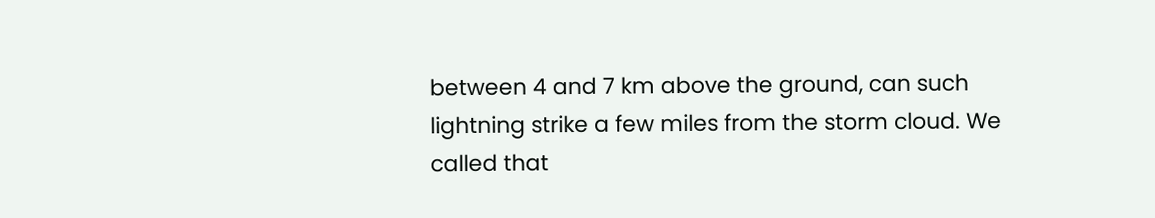between 4 and 7 km above the ground, can such lightning strike a few miles from the storm cloud. We called that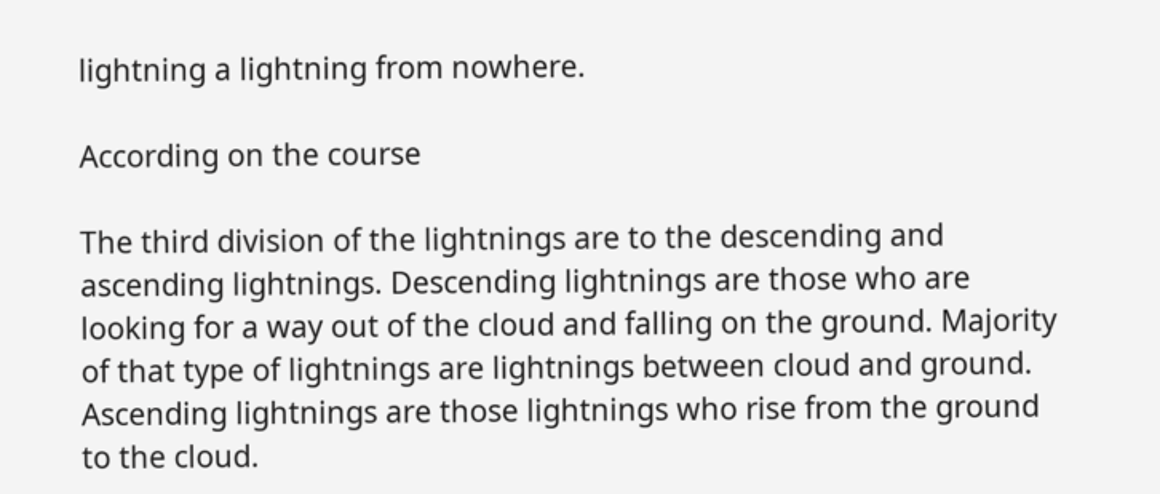lightning a lightning from nowhere.

According on the course

The third division of the lightnings are to the descending and ascending lightnings. Descending lightnings are those who are looking for a way out of the cloud and falling on the ground. Majority of that type of lightnings are lightnings between cloud and ground.  Ascending lightnings are those lightnings who rise from the ground to the cloud.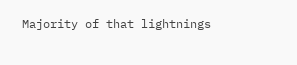Majority of that lightnings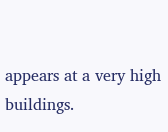appears at a very high buildings.